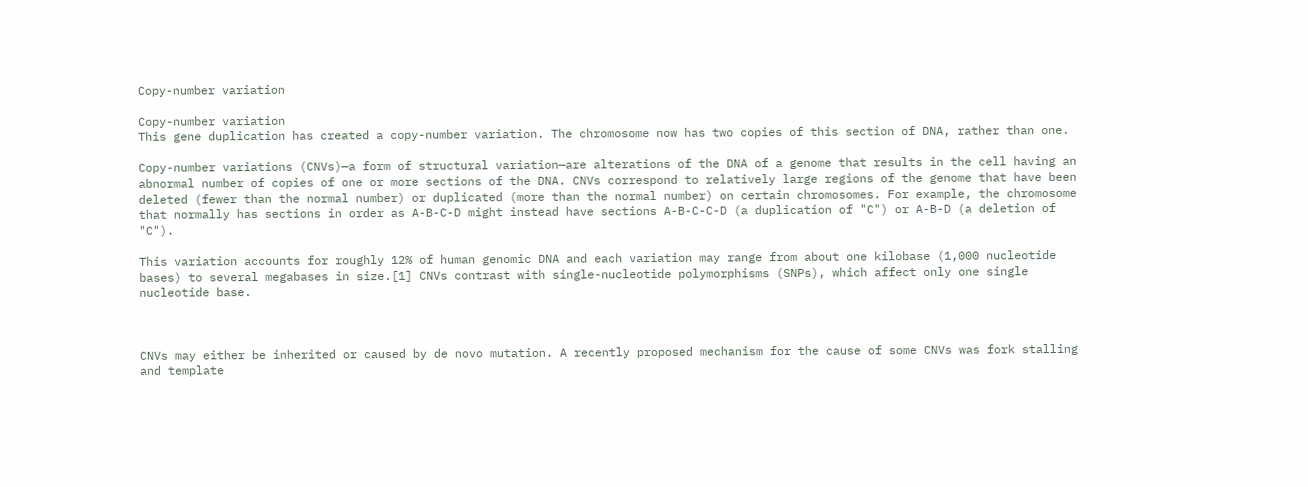Copy-number variation

Copy-number variation
This gene duplication has created a copy-number variation. The chromosome now has two copies of this section of DNA, rather than one.

Copy-number variations (CNVs)—a form of structural variation—are alterations of the DNA of a genome that results in the cell having an abnormal number of copies of one or more sections of the DNA. CNVs correspond to relatively large regions of the genome that have been deleted (fewer than the normal number) or duplicated (more than the normal number) on certain chromosomes. For example, the chromosome that normally has sections in order as A-B-C-D might instead have sections A-B-C-C-D (a duplication of "C") or A-B-D (a deletion of "C").

This variation accounts for roughly 12% of human genomic DNA and each variation may range from about one kilobase (1,000 nucleotide bases) to several megabases in size.[1] CNVs contrast with single-nucleotide polymorphisms (SNPs), which affect only one single nucleotide base.



CNVs may either be inherited or caused by de novo mutation. A recently proposed mechanism for the cause of some CNVs was fork stalling and template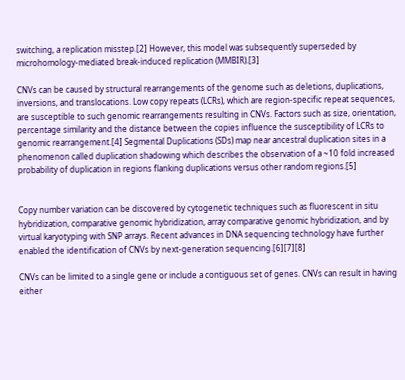switching, a replication misstep.[2] However, this model was subsequently superseded by microhomology-mediated break-induced replication (MMBIR).[3]

CNVs can be caused by structural rearrangements of the genome such as deletions, duplications, inversions, and translocations. Low copy repeats (LCRs), which are region-specific repeat sequences, are susceptible to such genomic rearrangements resulting in CNVs. Factors such as size, orientation, percentage similarity and the distance between the copies influence the susceptibility of LCRs to genomic rearrangement.[4] Segmental Duplications (SDs) map near ancestral duplication sites in a phenomenon called duplication shadowing which describes the observation of a ~10 fold increased probability of duplication in regions flanking duplications versus other random regions.[5]


Copy number variation can be discovered by cytogenetic techniques such as fluorescent in situ hybridization, comparative genomic hybridization, array comparative genomic hybridization, and by virtual karyotyping with SNP arrays. Recent advances in DNA sequencing technology have further enabled the identification of CNVs by next-generation sequencing.[6][7][8]

CNVs can be limited to a single gene or include a contiguous set of genes. CNVs can result in having either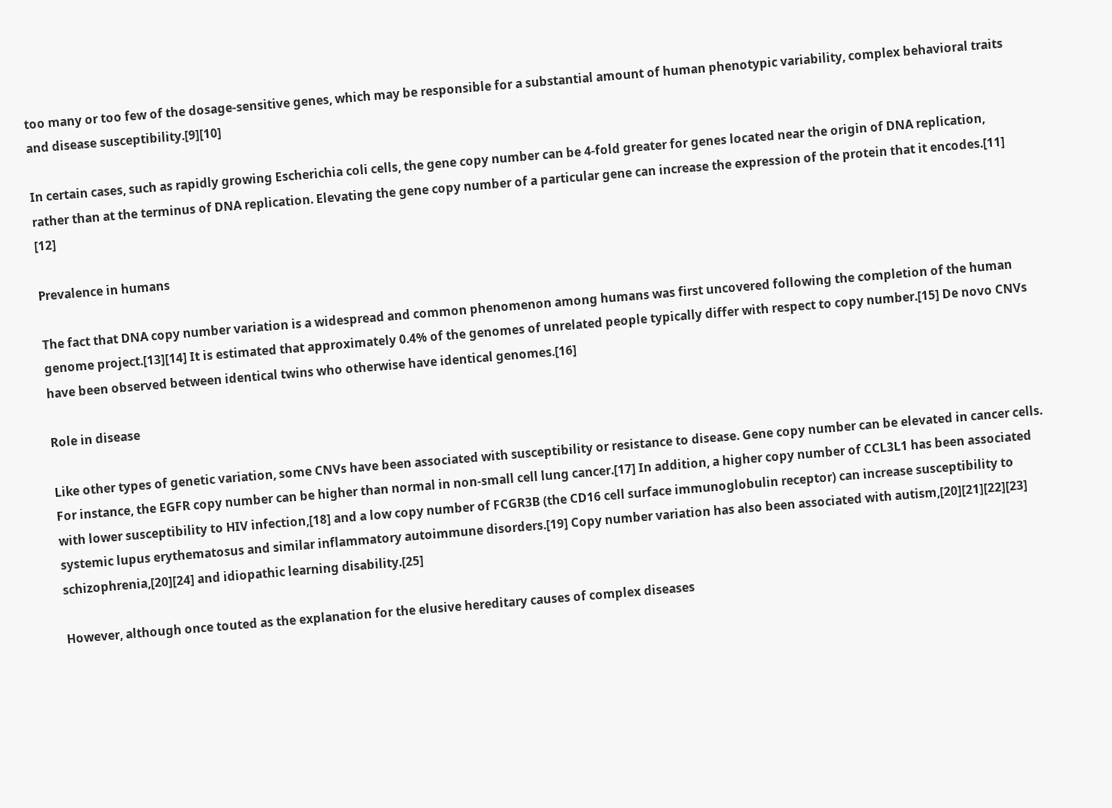too many or too few of the dosage-sensitive genes, which may be responsible for a substantial amount of human phenotypic variability, complex behavioral traits and disease susceptibility.[9][10]

In certain cases, such as rapidly growing Escherichia coli cells, the gene copy number can be 4-fold greater for genes located near the origin of DNA replication, rather than at the terminus of DNA replication. Elevating the gene copy number of a particular gene can increase the expression of the protein that it encodes.[11] [12]

Prevalence in humans

The fact that DNA copy number variation is a widespread and common phenomenon among humans was first uncovered following the completion of the human genome project.[13][14] It is estimated that approximately 0.4% of the genomes of unrelated people typically differ with respect to copy number.[15] De novo CNVs have been observed between identical twins who otherwise have identical genomes.[16]

Role in disease

Like other types of genetic variation, some CNVs have been associated with susceptibility or resistance to disease. Gene copy number can be elevated in cancer cells. For instance, the EGFR copy number can be higher than normal in non-small cell lung cancer.[17] In addition, a higher copy number of CCL3L1 has been associated with lower susceptibility to HIV infection,[18] and a low copy number of FCGR3B (the CD16 cell surface immunoglobulin receptor) can increase susceptibility to systemic lupus erythematosus and similar inflammatory autoimmune disorders.[19] Copy number variation has also been associated with autism,[20][21][22][23] schizophrenia,[20][24] and idiopathic learning disability.[25]

However, although once touted as the explanation for the elusive hereditary causes of complex diseases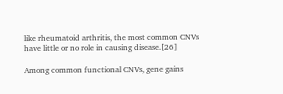like rheumatoid arthritis, the most common CNVs have little or no role in causing disease.[26]

Among common functional CNVs, gene gains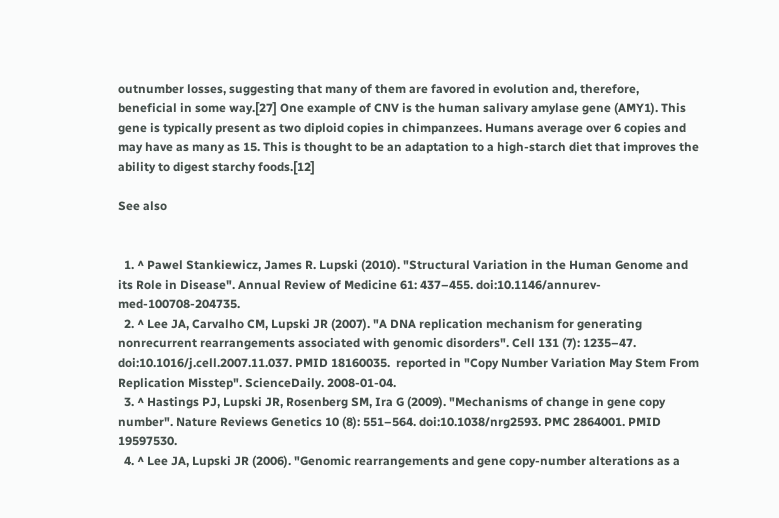outnumber losses, suggesting that many of them are favored in evolution and, therefore, beneficial in some way.[27] One example of CNV is the human salivary amylase gene (AMY1). This gene is typically present as two diploid copies in chimpanzees. Humans average over 6 copies and may have as many as 15. This is thought to be an adaptation to a high-starch diet that improves the ability to digest starchy foods.[12]

See also


  1. ^ Pawel Stankiewicz, James R. Lupski (2010). "Structural Variation in the Human Genome and its Role in Disease". Annual Review of Medicine 61: 437–455. doi:10.1146/annurev-med-100708-204735.
  2. ^ Lee JA, Carvalho CM, Lupski JR (2007). "A DNA replication mechanism for generating nonrecurrent rearrangements associated with genomic disorders". Cell 131 (7): 1235–47. doi:10.1016/j.cell.2007.11.037. PMID 18160035.  reported in "Copy Number Variation May Stem From Replication Misstep". ScienceDaily. 2008-01-04.
  3. ^ Hastings PJ, Lupski JR, Rosenberg SM, Ira G (2009). "Mechanisms of change in gene copy number". Nature Reviews Genetics 10 (8): 551–564. doi:10.1038/nrg2593. PMC 2864001. PMID 19597530.
  4. ^ Lee JA, Lupski JR (2006). "Genomic rearrangements and gene copy-number alterations as a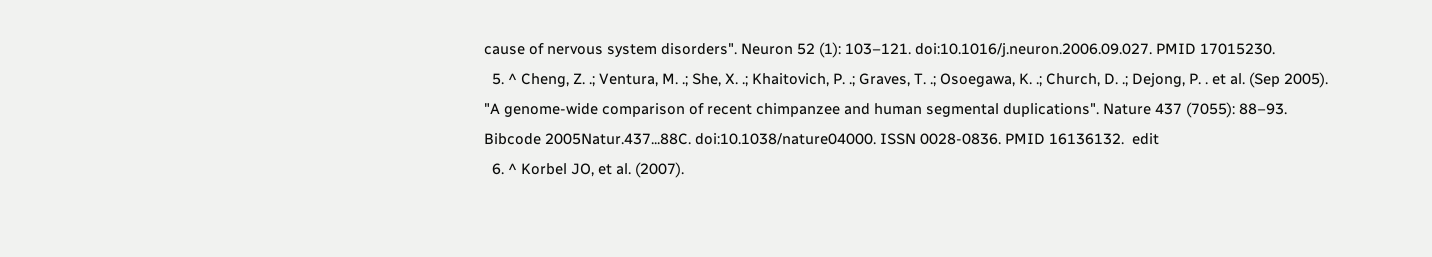cause of nervous system disorders". Neuron 52 (1): 103–121. doi:10.1016/j.neuron.2006.09.027. PMID 17015230.
  5. ^ Cheng, Z. .; Ventura, M. .; She, X. .; Khaitovich, P. .; Graves, T. .; Osoegawa, K. .; Church, D. .; Dejong, P. . et al. (Sep 2005). "A genome-wide comparison of recent chimpanzee and human segmental duplications". Nature 437 (7055): 88–93. Bibcode 2005Natur.437...88C. doi:10.1038/nature04000. ISSN 0028-0836. PMID 16136132.  edit
  6. ^ Korbel JO, et al. (2007).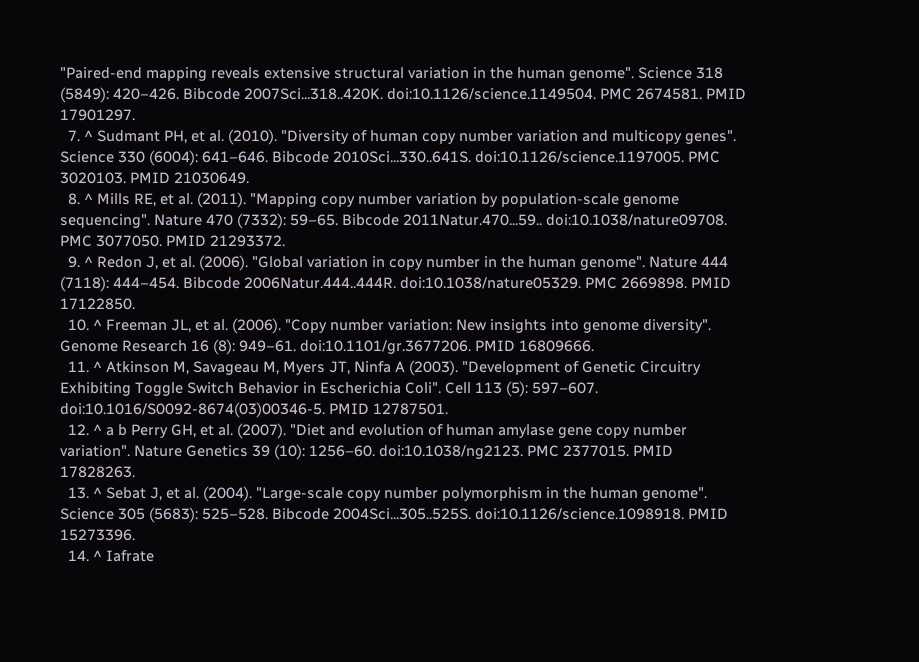"Paired-end mapping reveals extensive structural variation in the human genome". Science 318 (5849): 420–426. Bibcode 2007Sci...318..420K. doi:10.1126/science.1149504. PMC 2674581. PMID 17901297.
  7. ^ Sudmant PH, et al. (2010). "Diversity of human copy number variation and multicopy genes". Science 330 (6004): 641–646. Bibcode 2010Sci...330..641S. doi:10.1126/science.1197005. PMC 3020103. PMID 21030649.
  8. ^ Mills RE, et al. (2011). "Mapping copy number variation by population-scale genome sequencing". Nature 470 (7332): 59–65. Bibcode 2011Natur.470...59.. doi:10.1038/nature09708. PMC 3077050. PMID 21293372.
  9. ^ Redon J, et al. (2006). "Global variation in copy number in the human genome". Nature 444 (7118): 444–454. Bibcode 2006Natur.444..444R. doi:10.1038/nature05329. PMC 2669898. PMID 17122850.
  10. ^ Freeman JL, et al. (2006). "Copy number variation: New insights into genome diversity". Genome Research 16 (8): 949–61. doi:10.1101/gr.3677206. PMID 16809666.
  11. ^ Atkinson M, Savageau M, Myers JT, Ninfa A (2003). "Development of Genetic Circuitry Exhibiting Toggle Switch Behavior in Escherichia Coli". Cell 113 (5): 597–607. doi:10.1016/S0092-8674(03)00346-5. PMID 12787501.
  12. ^ a b Perry GH, et al. (2007). "Diet and evolution of human amylase gene copy number variation". Nature Genetics 39 (10): 1256–60. doi:10.1038/ng2123. PMC 2377015. PMID 17828263.
  13. ^ Sebat J, et al. (2004). "Large-scale copy number polymorphism in the human genome". Science 305 (5683): 525–528. Bibcode 2004Sci...305..525S. doi:10.1126/science.1098918. PMID 15273396.
  14. ^ Iafrate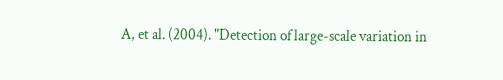A, et al. (2004). "Detection of large-scale variation in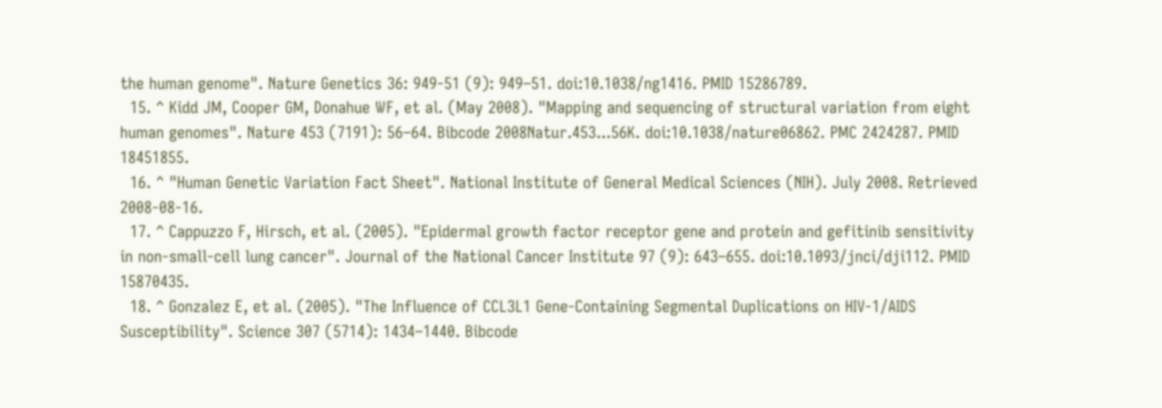the human genome". Nature Genetics 36: 949-51 (9): 949–51. doi:10.1038/ng1416. PMID 15286789.
  15. ^ Kidd JM, Cooper GM, Donahue WF, et al. (May 2008). "Mapping and sequencing of structural variation from eight human genomes". Nature 453 (7191): 56–64. Bibcode 2008Natur.453...56K. doi:10.1038/nature06862. PMC 2424287. PMID 18451855.
  16. ^ "Human Genetic Variation Fact Sheet". National Institute of General Medical Sciences (NIH). July 2008. Retrieved 2008-08-16.
  17. ^ Cappuzzo F, Hirsch, et al. (2005). "Epidermal growth factor receptor gene and protein and gefitinib sensitivity in non-small-cell lung cancer". Journal of the National Cancer Institute 97 (9): 643–655. doi:10.1093/jnci/dji112. PMID 15870435.
  18. ^ Gonzalez E, et al. (2005). "The Influence of CCL3L1 Gene-Containing Segmental Duplications on HIV-1/AIDS Susceptibility". Science 307 (5714): 1434–1440. Bibcode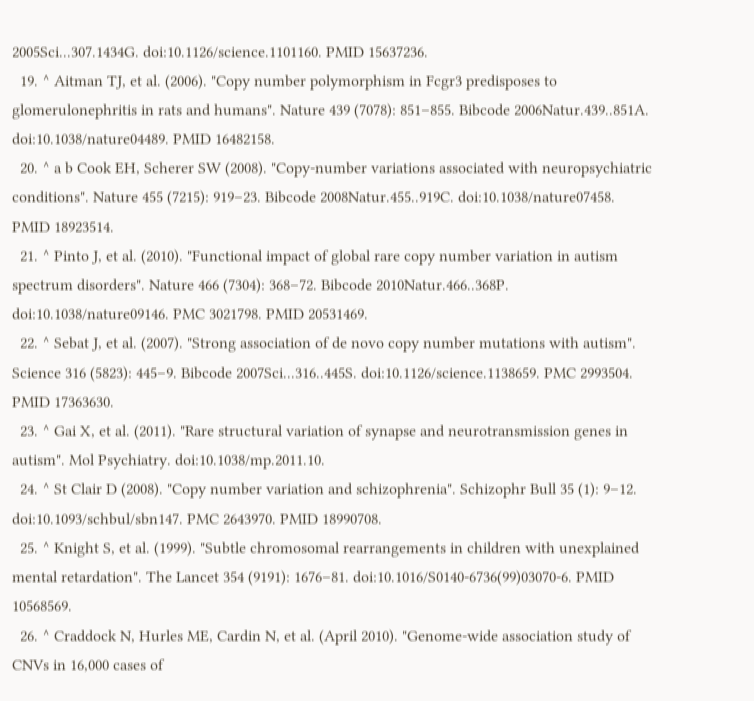2005Sci...307.1434G. doi:10.1126/science.1101160. PMID 15637236.
  19. ^ Aitman TJ, et al. (2006). "Copy number polymorphism in Fcgr3 predisposes to glomerulonephritis in rats and humans". Nature 439 (7078): 851–855. Bibcode 2006Natur.439..851A. doi:10.1038/nature04489. PMID 16482158.
  20. ^ a b Cook EH, Scherer SW (2008). "Copy-number variations associated with neuropsychiatric conditions". Nature 455 (7215): 919–23. Bibcode 2008Natur.455..919C. doi:10.1038/nature07458. PMID 18923514.
  21. ^ Pinto J, et al. (2010). "Functional impact of global rare copy number variation in autism spectrum disorders". Nature 466 (7304): 368–72. Bibcode 2010Natur.466..368P. doi:10.1038/nature09146. PMC 3021798. PMID 20531469.
  22. ^ Sebat J, et al. (2007). "Strong association of de novo copy number mutations with autism". Science 316 (5823): 445–9. Bibcode 2007Sci...316..445S. doi:10.1126/science.1138659. PMC 2993504. PMID 17363630.
  23. ^ Gai X, et al. (2011). "Rare structural variation of synapse and neurotransmission genes in autism". Mol Psychiatry. doi:10.1038/mp.2011.10.
  24. ^ St Clair D (2008). "Copy number variation and schizophrenia". Schizophr Bull 35 (1): 9–12. doi:10.1093/schbul/sbn147. PMC 2643970. PMID 18990708.
  25. ^ Knight S, et al. (1999). "Subtle chromosomal rearrangements in children with unexplained mental retardation". The Lancet 354 (9191): 1676–81. doi:10.1016/S0140-6736(99)03070-6. PMID 10568569.
  26. ^ Craddock N, Hurles ME, Cardin N, et al. (April 2010). "Genome-wide association study of CNVs in 16,000 cases of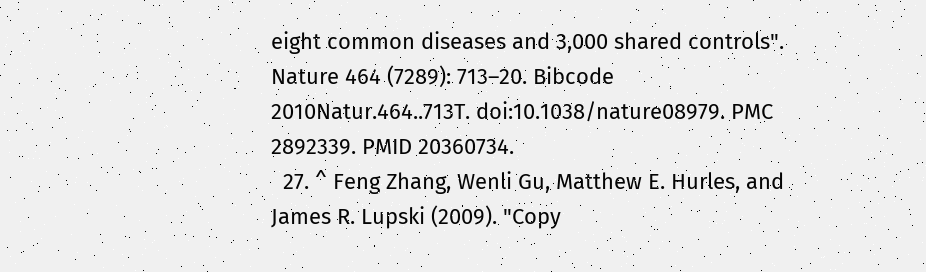eight common diseases and 3,000 shared controls". Nature 464 (7289): 713–20. Bibcode 2010Natur.464..713T. doi:10.1038/nature08979. PMC 2892339. PMID 20360734.
  27. ^ Feng Zhang, Wenli Gu, Matthew E. Hurles, and James R. Lupski (2009). "Copy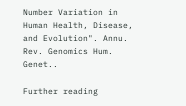Number Variation in Human Health, Disease, and Evolution". Annu. Rev. Genomics Hum. Genet..

Further reading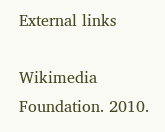External links

Wikimedia Foundation. 2010.